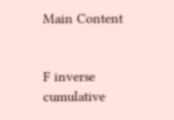Main Content


F inverse cumulative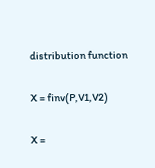distribution function


X = finv(P,V1,V2)


X =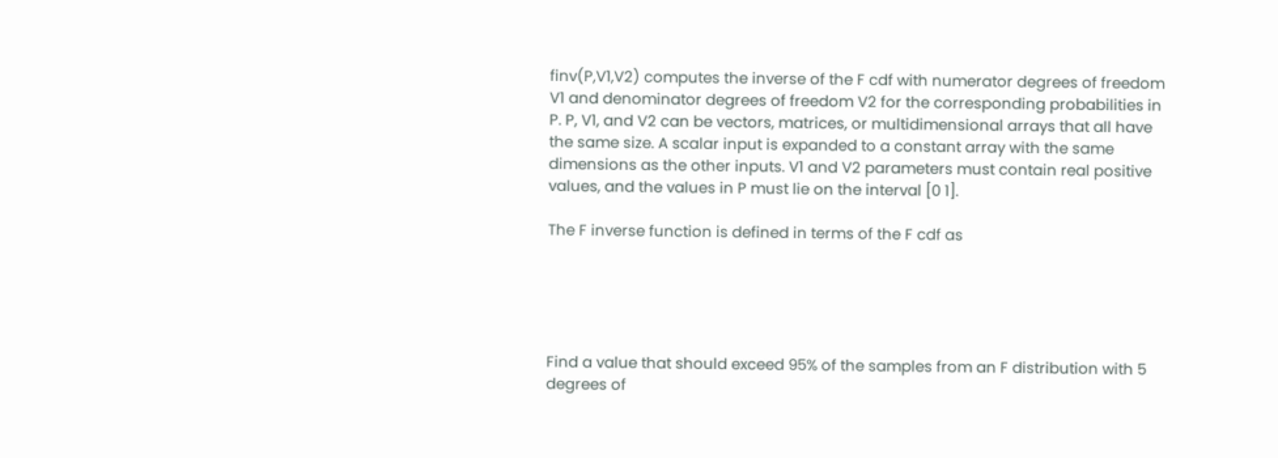finv(P,V1,V2) computes the inverse of the F cdf with numerator degrees of freedom V1 and denominator degrees of freedom V2 for the corresponding probabilities in P. P, V1, and V2 can be vectors, matrices, or multidimensional arrays that all have the same size. A scalar input is expanded to a constant array with the same dimensions as the other inputs. V1 and V2 parameters must contain real positive values, and the values in P must lie on the interval [0 1].

The F inverse function is defined in terms of the F cdf as





Find a value that should exceed 95% of the samples from an F distribution with 5 degrees of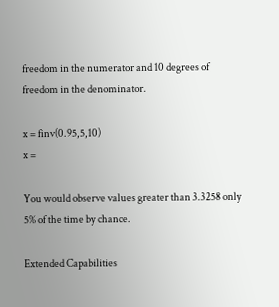freedom in the numerator and 10 degrees of freedom in the denominator.

x = finv(0.95,5,10)
x =

You would observe values greater than 3.3258 only 5% of the time by chance.

Extended Capabilities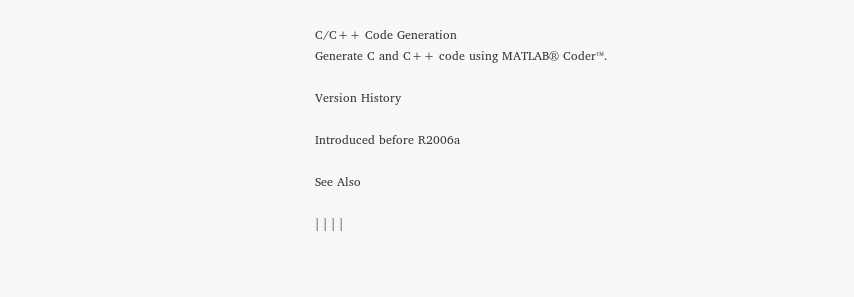C/C++ Code Generation
Generate C and C++ code using MATLAB® Coder™.

Version History

Introduced before R2006a

See Also

| | | |